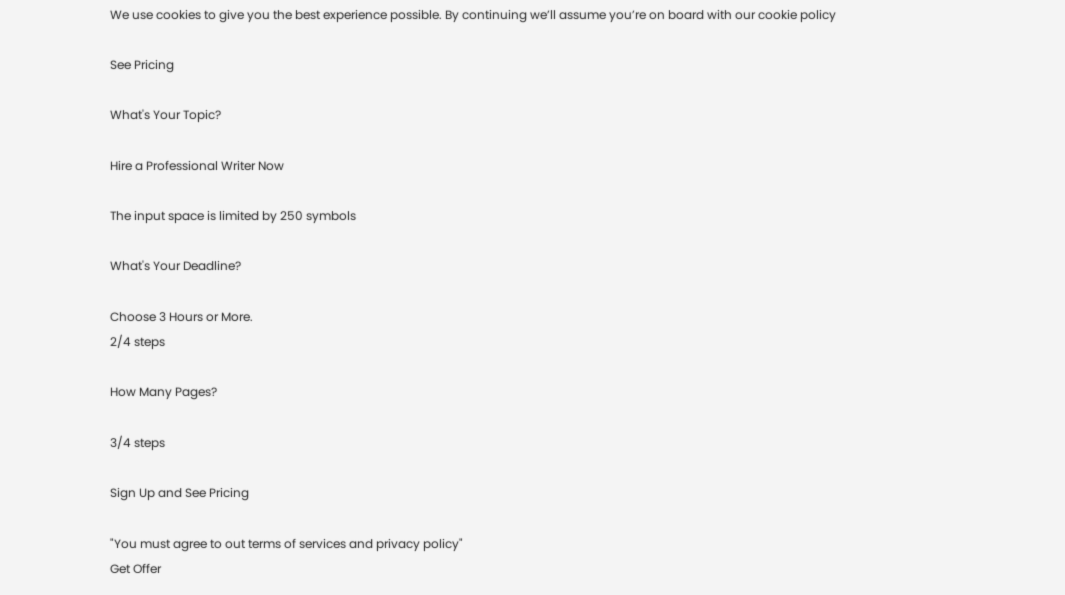We use cookies to give you the best experience possible. By continuing we’ll assume you’re on board with our cookie policy

See Pricing

What's Your Topic?

Hire a Professional Writer Now

The input space is limited by 250 symbols

What's Your Deadline?

Choose 3 Hours or More.
2/4 steps

How Many Pages?

3/4 steps

Sign Up and See Pricing

"You must agree to out terms of services and privacy policy"
Get Offer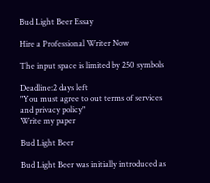Bud Light Beer Essay

Hire a Professional Writer Now

The input space is limited by 250 symbols

Deadline:2 days left
"You must agree to out terms of services and privacy policy"
Write my paper

Bud Light Beer

Bud Light Beer was initially introduced as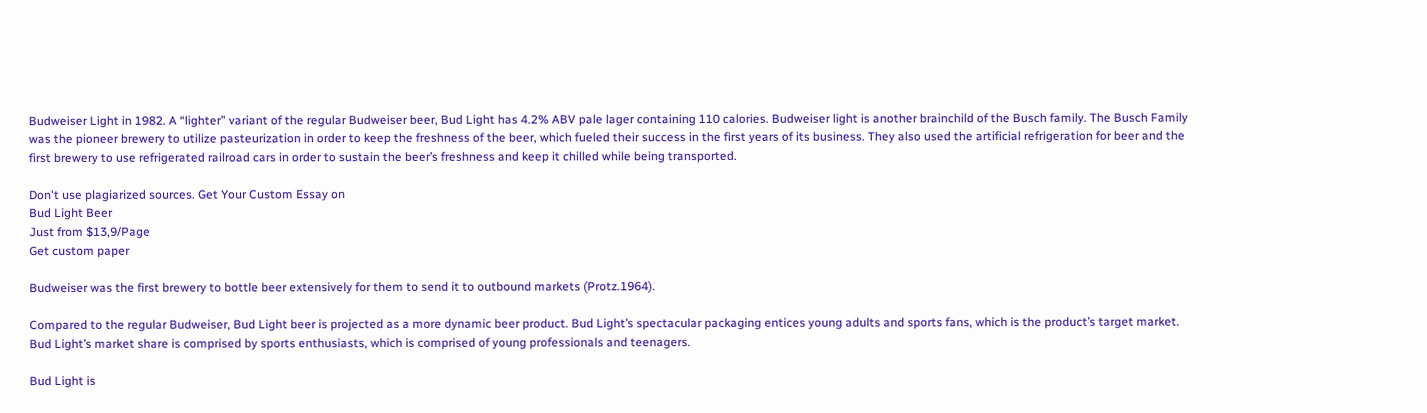Budweiser Light in 1982. A “lighter” variant of the regular Budweiser beer, Bud Light has 4.2% ABV pale lager containing 110 calories. Budweiser light is another brainchild of the Busch family. The Busch Family was the pioneer brewery to utilize pasteurization in order to keep the freshness of the beer, which fueled their success in the first years of its business. They also used the artificial refrigeration for beer and the first brewery to use refrigerated railroad cars in order to sustain the beer’s freshness and keep it chilled while being transported.

Don't use plagiarized sources. Get Your Custom Essay on
Bud Light Beer
Just from $13,9/Page
Get custom paper

Budweiser was the first brewery to bottle beer extensively for them to send it to outbound markets (Protz.1964).

Compared to the regular Budweiser, Bud Light beer is projected as a more dynamic beer product. Bud Light’s spectacular packaging entices young adults and sports fans, which is the product’s target market. Bud Light’s market share is comprised by sports enthusiasts, which is comprised of young professionals and teenagers.

Bud Light is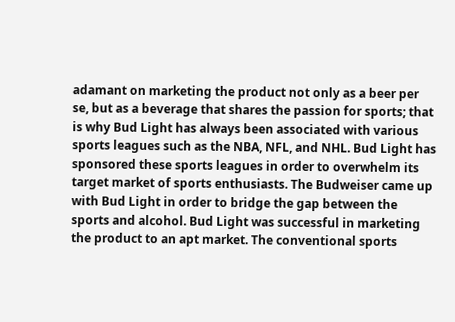adamant on marketing the product not only as a beer per se, but as a beverage that shares the passion for sports; that is why Bud Light has always been associated with various sports leagues such as the NBA, NFL, and NHL. Bud Light has sponsored these sports leagues in order to overwhelm its target market of sports enthusiasts. The Budweiser came up with Bud Light in order to bridge the gap between the sports and alcohol. Bud Light was successful in marketing the product to an apt market. The conventional sports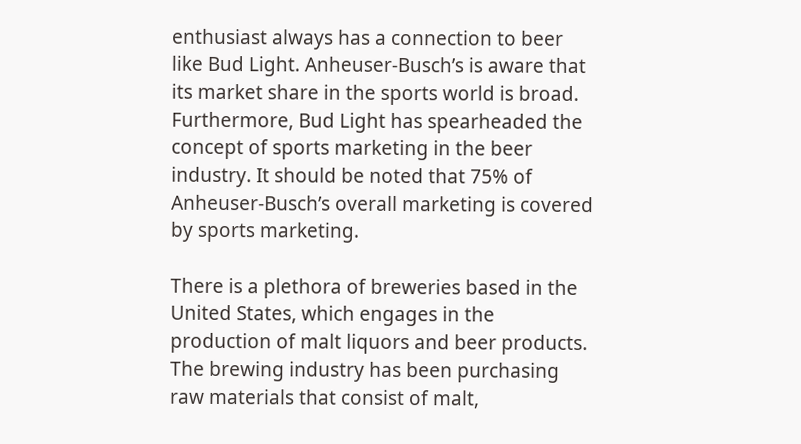enthusiast always has a connection to beer like Bud Light. Anheuser-Busch’s is aware that its market share in the sports world is broad. Furthermore, Bud Light has spearheaded the concept of sports marketing in the beer industry. It should be noted that 75% of Anheuser-Busch’s overall marketing is covered by sports marketing.

There is a plethora of breweries based in the United States, which engages in the production of malt liquors and beer products. The brewing industry has been purchasing raw materials that consist of malt,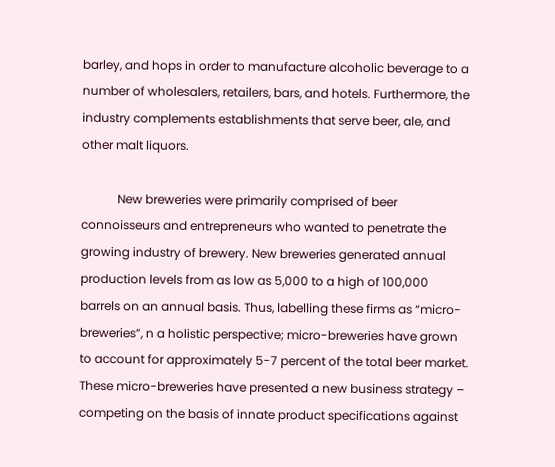barley, and hops in order to manufacture alcoholic beverage to a number of wholesalers, retailers, bars, and hotels. Furthermore, the industry complements establishments that serve beer, ale, and other malt liquors.

            New breweries were primarily comprised of beer connoisseurs and entrepreneurs who wanted to penetrate the growing industry of brewery. New breweries generated annual production levels from as low as 5,000 to a high of 100,000 barrels on an annual basis. Thus, labelling these firms as “micro-breweries”, n a holistic perspective; micro-breweries have grown to account for approximately 5-7 percent of the total beer market. These micro-breweries have presented a new business strategy – competing on the basis of innate product specifications against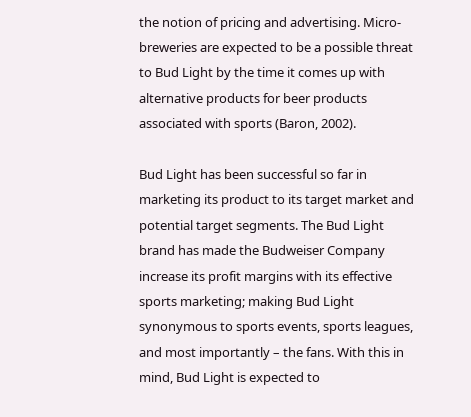the notion of pricing and advertising. Micro-breweries are expected to be a possible threat to Bud Light by the time it comes up with alternative products for beer products associated with sports (Baron, 2002).

Bud Light has been successful so far in marketing its product to its target market and potential target segments. The Bud Light brand has made the Budweiser Company increase its profit margins with its effective sports marketing; making Bud Light synonymous to sports events, sports leagues, and most importantly – the fans. With this in mind, Bud Light is expected to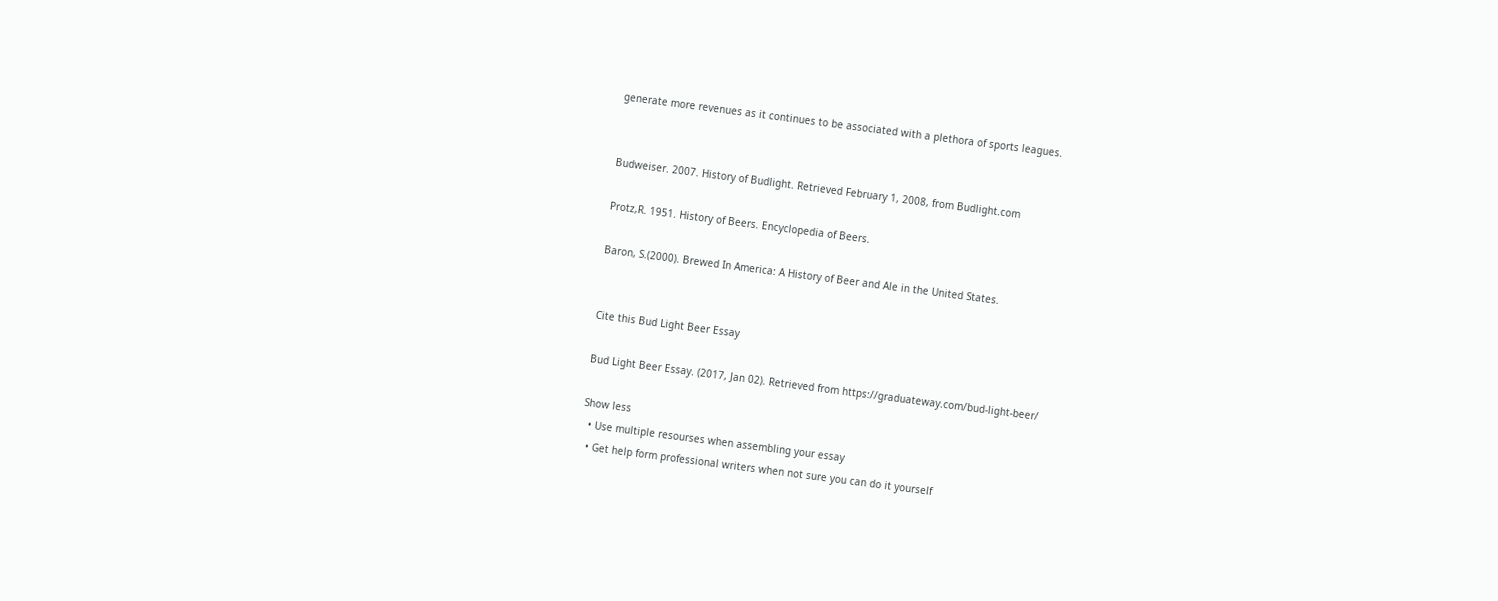generate more revenues as it continues to be associated with a plethora of sports leagues.


Budweiser. 2007. History of Budlight. Retrieved February 1, 2008, from Budlight.com

Protz,R. 1951. History of Beers. Encyclopedia of Beers.

Baron, S.(2000). Brewed In America: A History of Beer and Ale in the United States.


Cite this Bud Light Beer Essay

Bud Light Beer Essay. (2017, Jan 02). Retrieved from https://graduateway.com/bud-light-beer/

Show less
  • Use multiple resourses when assembling your essay
  • Get help form professional writers when not sure you can do it yourself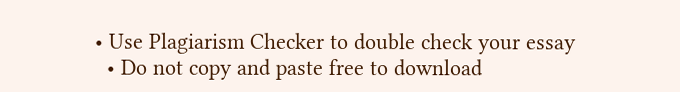• Use Plagiarism Checker to double check your essay
  • Do not copy and paste free to download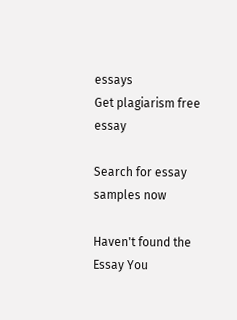essays
Get plagiarism free essay

Search for essay samples now

Haven't found the Essay You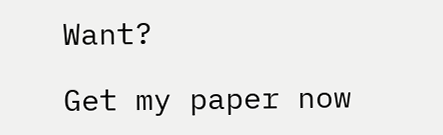Want?

Get my paper now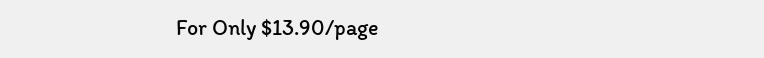For Only $13.90/page